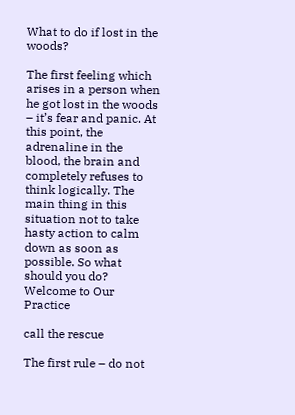What to do if lost in the woods?

The first feeling which arises in a person when he got lost in the woods – it’s fear and panic. At this point, the adrenaline in the blood, the brain and completely refuses to think logically. The main thing in this situation not to take hasty action to calm down as soon as possible. So what should you do? Welcome to Our Practice

call the rescue

The first rule – do not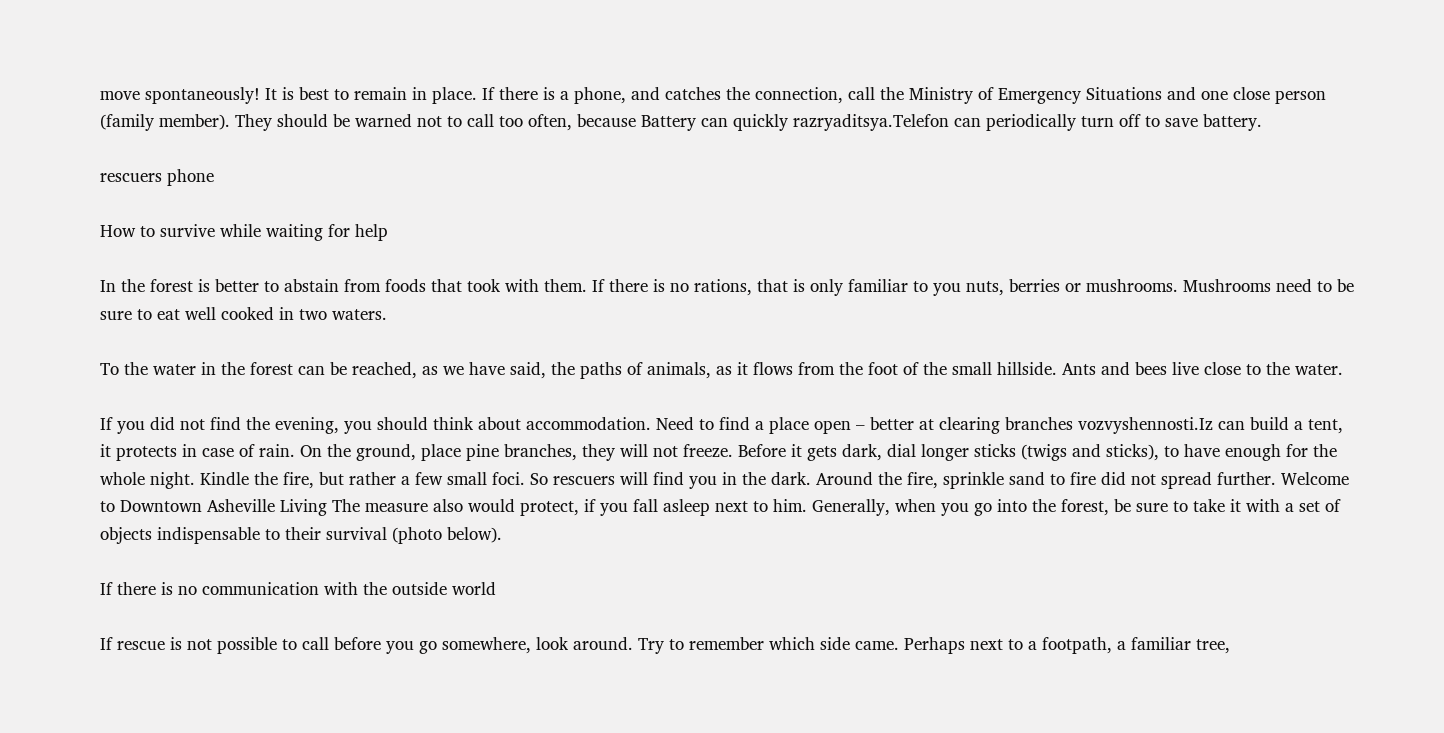move spontaneously! It is best to remain in place. If there is a phone, and catches the connection, call the Ministry of Emergency Situations and one close person (family member). They should be warned not to call too often, because Battery can quickly razryaditsya.Telefon can periodically turn off to save battery.

rescuers phone

How to survive while waiting for help

In the forest is better to abstain from foods that took with them. If there is no rations, that is only familiar to you nuts, berries or mushrooms. Mushrooms need to be sure to eat well cooked in two waters.

To the water in the forest can be reached, as we have said, the paths of animals, as it flows from the foot of the small hillside. Ants and bees live close to the water.

If you did not find the evening, you should think about accommodation. Need to find a place open – better at clearing branches vozvyshennosti.Iz can build a tent, it protects in case of rain. On the ground, place pine branches, they will not freeze. Before it gets dark, dial longer sticks (twigs and sticks), to have enough for the whole night. Kindle the fire, but rather a few small foci. So rescuers will find you in the dark. Around the fire, sprinkle sand to fire did not spread further. Welcome to Downtown Asheville Living The measure also would protect, if you fall asleep next to him. Generally, when you go into the forest, be sure to take it with a set of objects indispensable to their survival (photo below).

If there is no communication with the outside world

If rescue is not possible to call before you go somewhere, look around. Try to remember which side came. Perhaps next to a footpath, a familiar tree,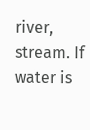river, stream. If water is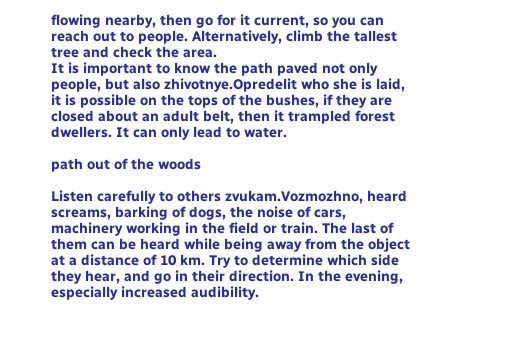flowing nearby, then go for it current, so you can reach out to people. Alternatively, climb the tallest tree and check the area.
It is important to know the path paved not only people, but also zhivotnye.Opredelit who she is laid, it is possible on the tops of the bushes, if they are closed about an adult belt, then it trampled forest dwellers. It can only lead to water.

path out of the woods

Listen carefully to others zvukam.Vozmozhno, heard screams, barking of dogs, the noise of cars, machinery working in the field or train. The last of them can be heard while being away from the object at a distance of 10 km. Try to determine which side they hear, and go in their direction. In the evening, especially increased audibility.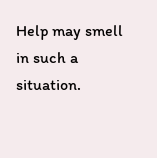Help may smell in such a situation.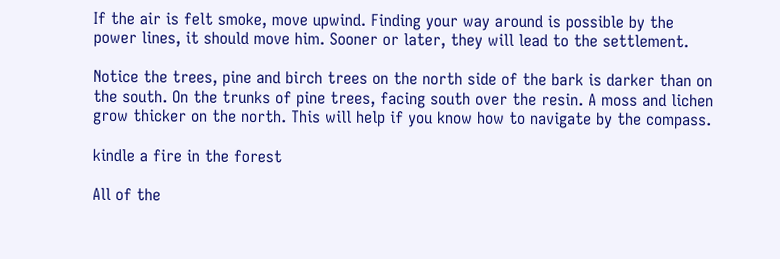If the air is felt smoke, move upwind. Finding your way around is possible by the power lines, it should move him. Sooner or later, they will lead to the settlement.

Notice the trees, pine and birch trees on the north side of the bark is darker than on the south. On the trunks of pine trees, facing south over the resin. A moss and lichen grow thicker on the north. This will help if you know how to navigate by the compass.

kindle a fire in the forest

All of the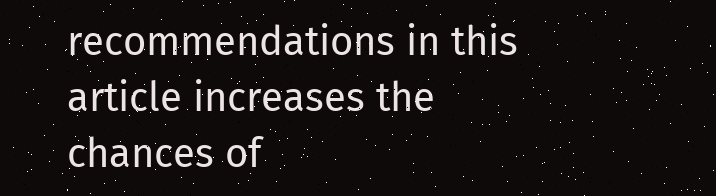recommendations in this article increases the chances of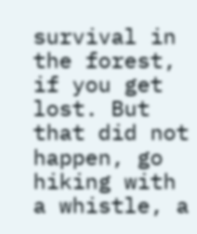survival in the forest, if you get lost. But that did not happen, go hiking with a whistle, a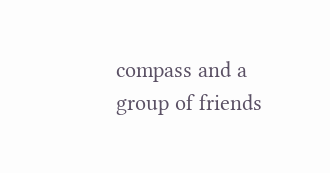compass and a group of friends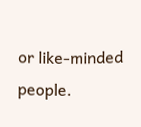or like-minded people.